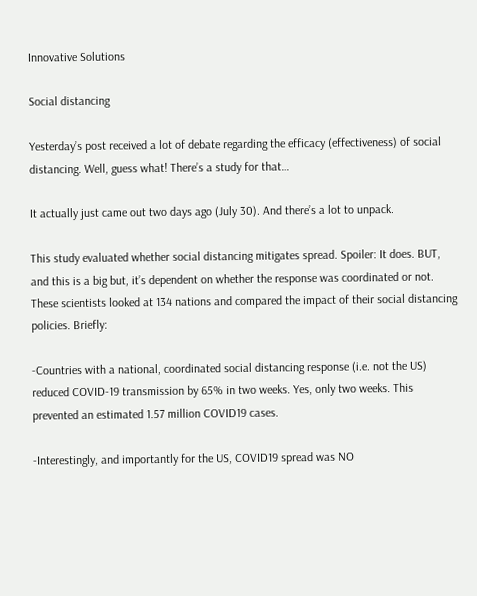Innovative Solutions

Social distancing

Yesterday’s post received a lot of debate regarding the efficacy (effectiveness) of social distancing. Well, guess what! There’s a study for that…

It actually just came out two days ago (July 30). And there’s a lot to unpack.

This study evaluated whether social distancing mitigates spread. Spoiler: It does. BUT, and this is a big but, it’s dependent on whether the response was coordinated or not. These scientists looked at 134 nations and compared the impact of their social distancing policies. Briefly:

-Countries with a national, coordinated social distancing response (i.e. not the US) reduced COVID-19 transmission by 65% in two weeks. Yes, only two weeks. This prevented an estimated 1.57 million COVID19 cases.

-Interestingly, and importantly for the US, COVID19 spread was NO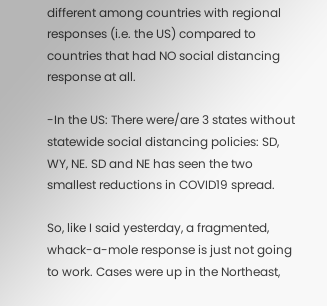different among countries with regional responses (i.e. the US) compared to countries that had NO social distancing response at all.

-In the US: There were/are 3 states without statewide social distancing policies: SD, WY, NE. SD and NE has seen the two smallest reductions in COVID19 spread.

So, like I said yesterday, a fragmented, whack-a-mole response is just not going to work. Cases were up in the Northeast,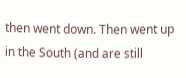then went down. Then went up in the South (and are still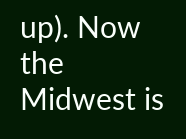up). Now the Midwest is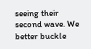seeing their second wave. We better buckle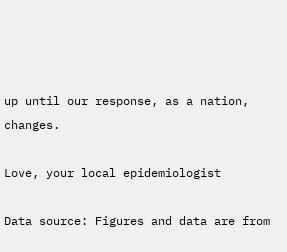up until our response, as a nation, changes.

Love, your local epidemiologist

Data source: Figures and data are from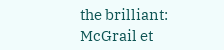the brilliant: McGrail et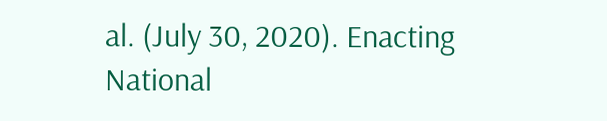al. (July 30, 2020). Enacting National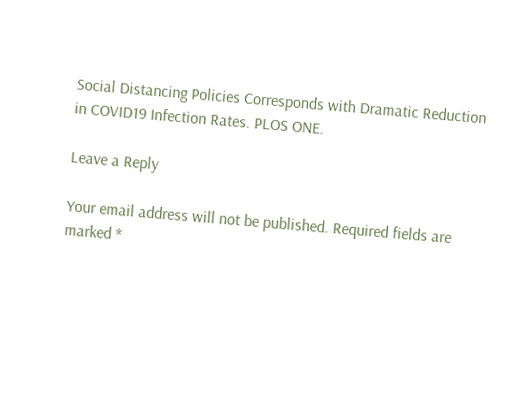Social Distancing Policies Corresponds with Dramatic Reduction in COVID19 Infection Rates. PLOS ONE.

Leave a Reply

Your email address will not be published. Required fields are marked *